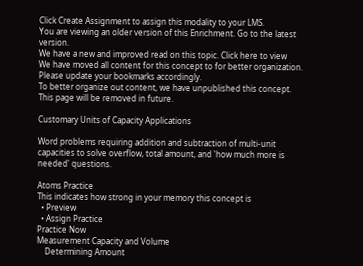Click Create Assignment to assign this modality to your LMS.
You are viewing an older version of this Enrichment. Go to the latest version.
We have a new and improved read on this topic. Click here to view
We have moved all content for this concept to for better organization. Please update your bookmarks accordingly.
To better organize out content, we have unpublished this concept. This page will be removed in future.

Customary Units of Capacity Applications

Word problems requiring addition and subtraction of multi-unit capacities to solve overflow, total amount, and 'how much more is needed' questions.

Atoms Practice
This indicates how strong in your memory this concept is
  • Preview
  • Assign Practice
Practice Now
Measurement Capacity and Volume
    Determining Amount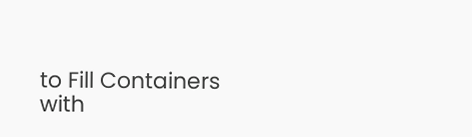to Fill Containers with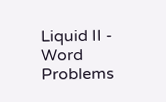Liquid II - Word Problems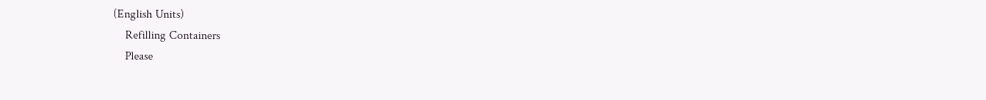(English Units)
    Refilling Containers
    Please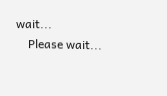wait...
    Please wait...